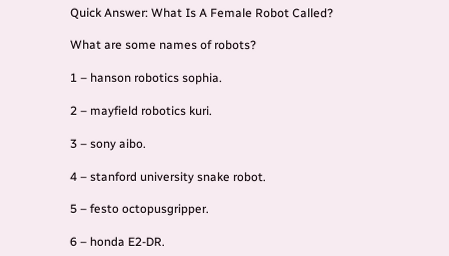Quick Answer: What Is A Female Robot Called?

What are some names of robots?

1 – hanson robotics sophia.

2 – mayfield robotics kuri.

3 – sony aibo.

4 – stanford university snake robot.

5 – festo octopusgripper.

6 – honda E2-DR.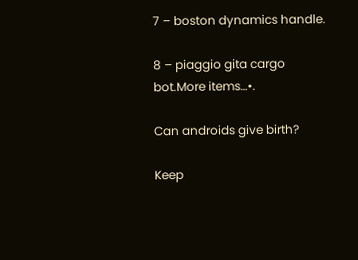7 – boston dynamics handle.

8 – piaggio gita cargo bot.More items…•.

Can androids give birth?

Keep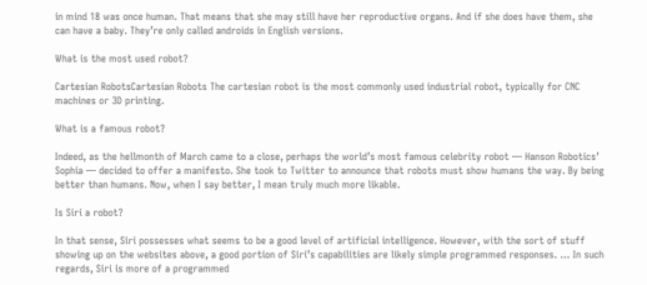in mind 18 was once human. That means that she may still have her reproductive organs. And if she does have them, she can have a baby. They’re only called androids in English versions.

What is the most used robot?

Cartesian RobotsCartesian Robots The cartesian robot is the most commonly used industrial robot, typically for CNC machines or 3D printing.

What is a famous robot?

Indeed, as the hellmonth of March came to a close, perhaps the world’s most famous celebrity robot — Hanson Robotics’ Sophia — decided to offer a manifesto. She took to Twitter to announce that robots must show humans the way. By being better than humans. Now, when I say better, I mean truly much more likable.

Is Siri a robot?

In that sense, Siri possesses what seems to be a good level of artificial intelligence. However, with the sort of stuff showing up on the websites above, a good portion of Siri’s capabilities are likely simple programmed responses. … In such regards, Siri is more of a programmed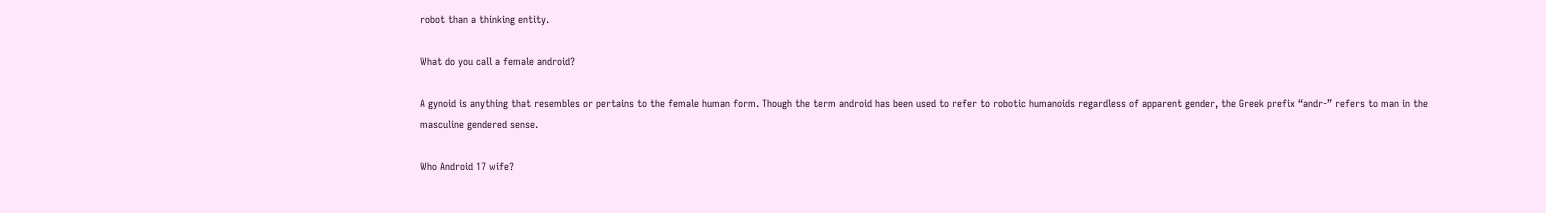robot than a thinking entity.

What do you call a female android?

A gynoid is anything that resembles or pertains to the female human form. Though the term android has been used to refer to robotic humanoids regardless of apparent gender, the Greek prefix “andr-” refers to man in the masculine gendered sense.

Who Android 17 wife?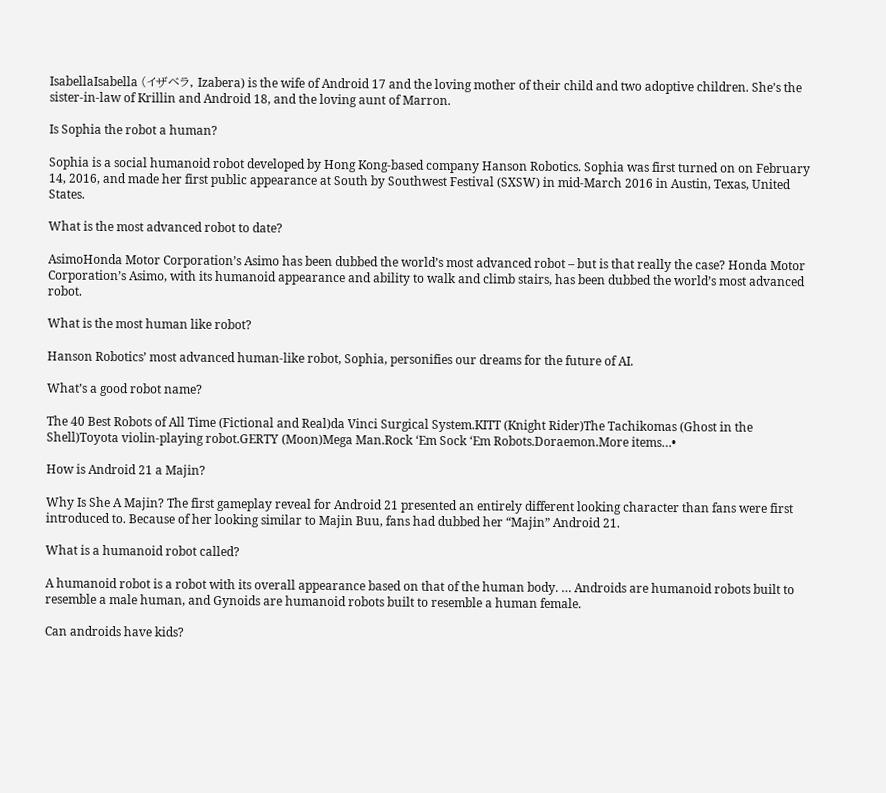IsabellaIsabella (イザベラ, Izabera) is the wife of Android 17 and the loving mother of their child and two adoptive children. She’s the sister-in-law of Krillin and Android 18, and the loving aunt of Marron.

Is Sophia the robot a human?

Sophia is a social humanoid robot developed by Hong Kong-based company Hanson Robotics. Sophia was first turned on on February 14, 2016, and made her first public appearance at South by Southwest Festival (SXSW) in mid-March 2016 in Austin, Texas, United States.

What is the most advanced robot to date?

AsimoHonda Motor Corporation’s Asimo has been dubbed the world’s most advanced robot – but is that really the case? Honda Motor Corporation’s Asimo, with its humanoid appearance and ability to walk and climb stairs, has been dubbed the world’s most advanced robot.

What is the most human like robot?

Hanson Robotics’ most advanced human-like robot, Sophia, personifies our dreams for the future of AI.

What’s a good robot name?

The 40 Best Robots of All Time (Fictional and Real)da Vinci Surgical System.KITT (Knight Rider)The Tachikomas (Ghost in the Shell)Toyota violin-playing robot.GERTY (Moon)Mega Man.Rock ‘Em Sock ‘Em Robots.Doraemon.More items…•

How is Android 21 a Majin?

Why Is She A Majin? The first gameplay reveal for Android 21 presented an entirely different looking character than fans were first introduced to. Because of her looking similar to Majin Buu, fans had dubbed her “Majin” Android 21.

What is a humanoid robot called?

A humanoid robot is a robot with its overall appearance based on that of the human body. … Androids are humanoid robots built to resemble a male human, and Gynoids are humanoid robots built to resemble a human female.

Can androids have kids?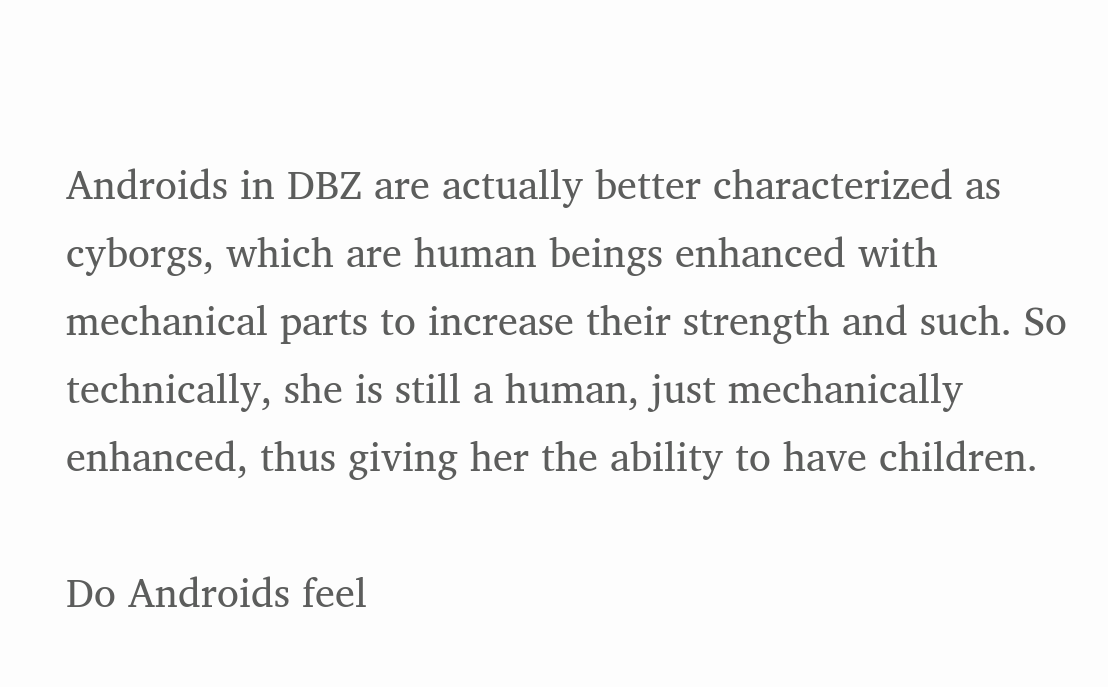Androids in DBZ are actually better characterized as cyborgs, which are human beings enhanced with mechanical parts to increase their strength and such. So technically, she is still a human, just mechanically enhanced, thus giving her the ability to have children.

Do Androids feel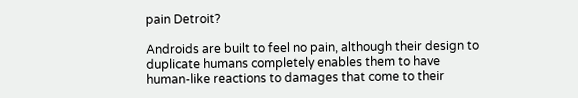pain Detroit?

Androids are built to feel no pain, although their design to duplicate humans completely enables them to have human-like reactions to damages that come to their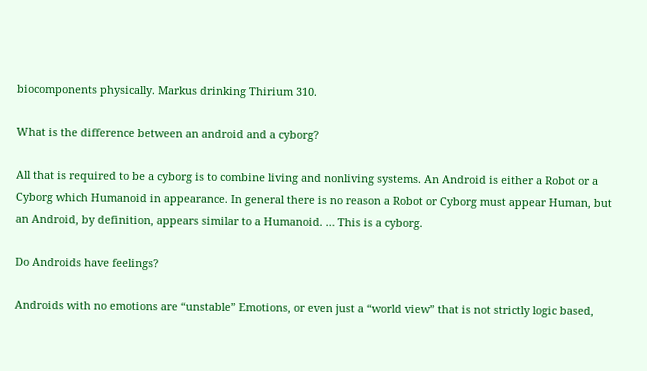biocomponents physically. Markus drinking Thirium 310.

What is the difference between an android and a cyborg?

All that is required to be a cyborg is to combine living and nonliving systems. An Android is either a Robot or a Cyborg which Humanoid in appearance. In general there is no reason a Robot or Cyborg must appear Human, but an Android, by definition, appears similar to a Humanoid. … This is a cyborg.

Do Androids have feelings?

Androids with no emotions are “unstable” Emotions, or even just a “world view” that is not strictly logic based,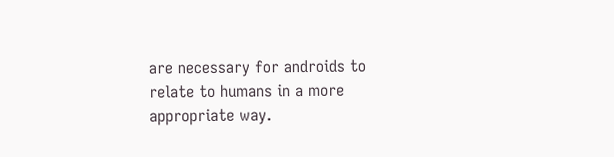are necessary for androids to relate to humans in a more appropriate way.